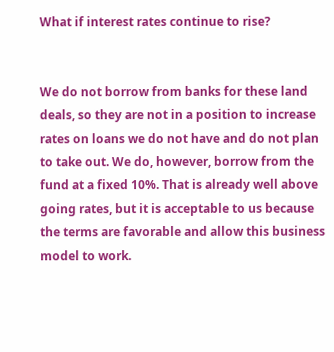What if interest rates continue to rise?


We do not borrow from banks for these land deals, so they are not in a position to increase rates on loans we do not have and do not plan to take out. We do, however, borrow from the fund at a fixed 10%. That is already well above going rates, but it is acceptable to us because the terms are favorable and allow this business model to work.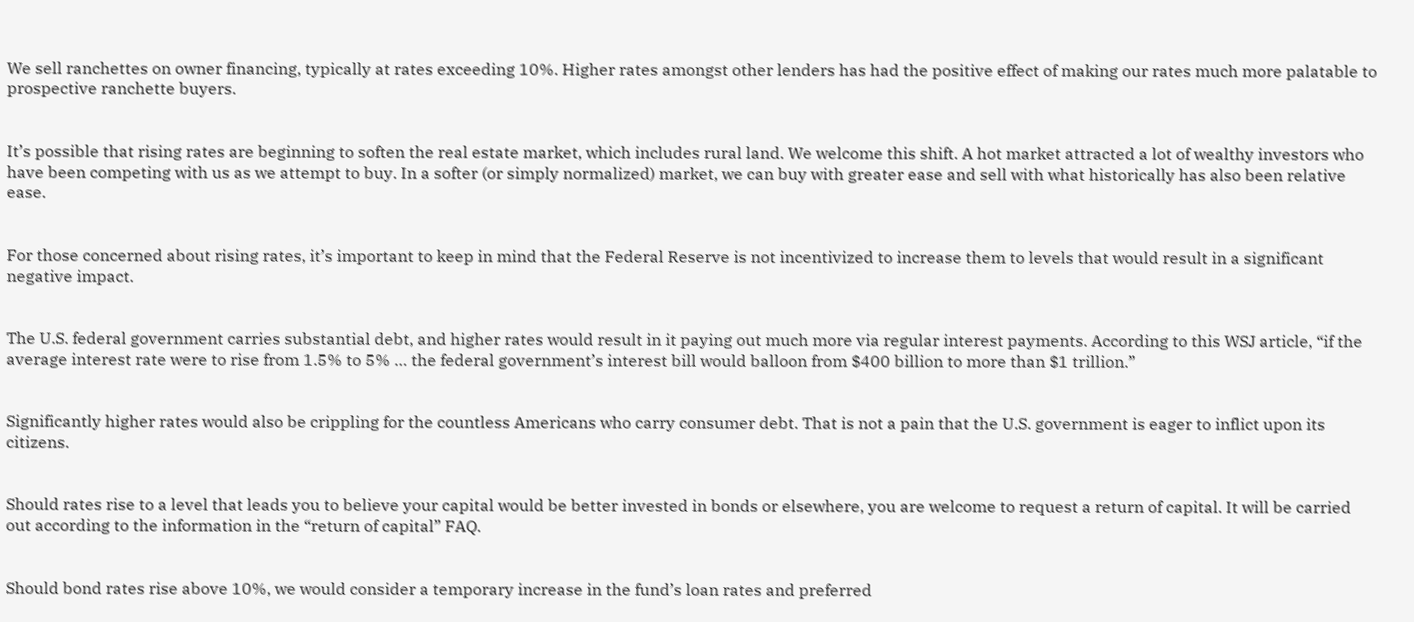We sell ranchettes on owner financing, typically at rates exceeding 10%. Higher rates amongst other lenders has had the positive effect of making our rates much more palatable to prospective ranchette buyers.


It’s possible that rising rates are beginning to soften the real estate market, which includes rural land. We welcome this shift. A hot market attracted a lot of wealthy investors who have been competing with us as we attempt to buy. In a softer (or simply normalized) market, we can buy with greater ease and sell with what historically has also been relative ease.


For those concerned about rising rates, it’s important to keep in mind that the Federal Reserve is not incentivized to increase them to levels that would result in a significant negative impact.


The U.S. federal government carries substantial debt, and higher rates would result in it paying out much more via regular interest payments. According to this WSJ article, “if the average interest rate were to rise from 1.5% to 5% … the federal government’s interest bill would balloon from $400 billion to more than $1 trillion.”


Significantly higher rates would also be crippling for the countless Americans who carry consumer debt. That is not a pain that the U.S. government is eager to inflict upon its citizens.


Should rates rise to a level that leads you to believe your capital would be better invested in bonds or elsewhere, you are welcome to request a return of capital. It will be carried out according to the information in the “return of capital” FAQ.


Should bond rates rise above 10%, we would consider a temporary increase in the fund’s loan rates and preferred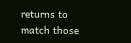returns to match those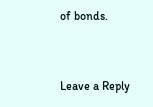of bonds.


Leave a Reply